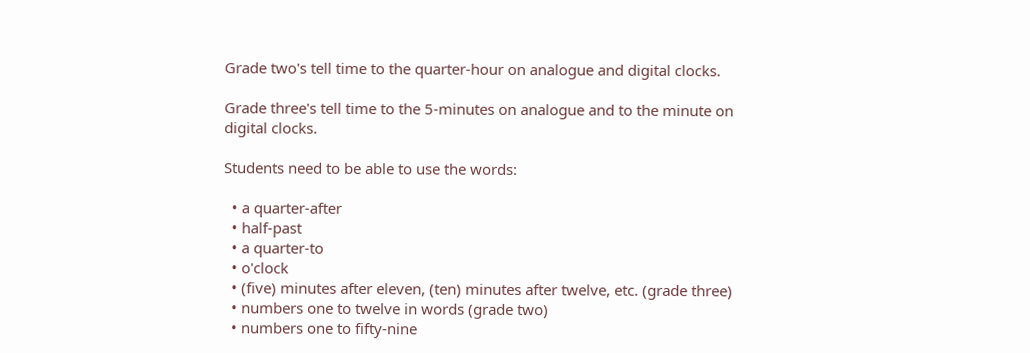Grade two's tell time to the quarter-hour on analogue and digital clocks.

Grade three's tell time to the 5-minutes on analogue and to the minute on digital clocks.

Students need to be able to use the words:

  • a quarter-after
  • half-past
  • a quarter-to
  • o'clock
  • (five) minutes after eleven, (ten) minutes after twelve, etc. (grade three)
  • numbers one to twelve in words (grade two)
  • numbers one to fifty-nine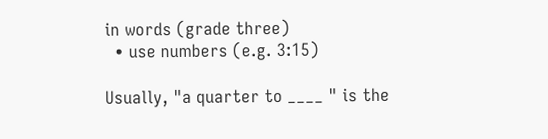in words (grade three)
  • use numbers (e.g. 3:15)

Usually, "a quarter to ____ " is the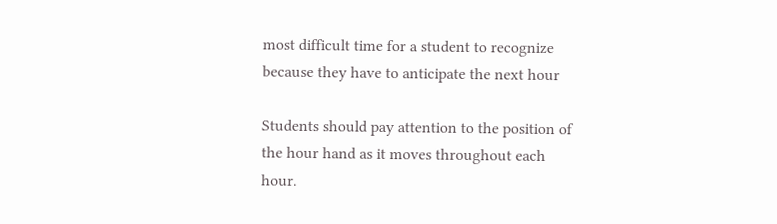most difficult time for a student to recognize because they have to anticipate the next hour

Students should pay attention to the position of the hour hand as it moves throughout each hour.